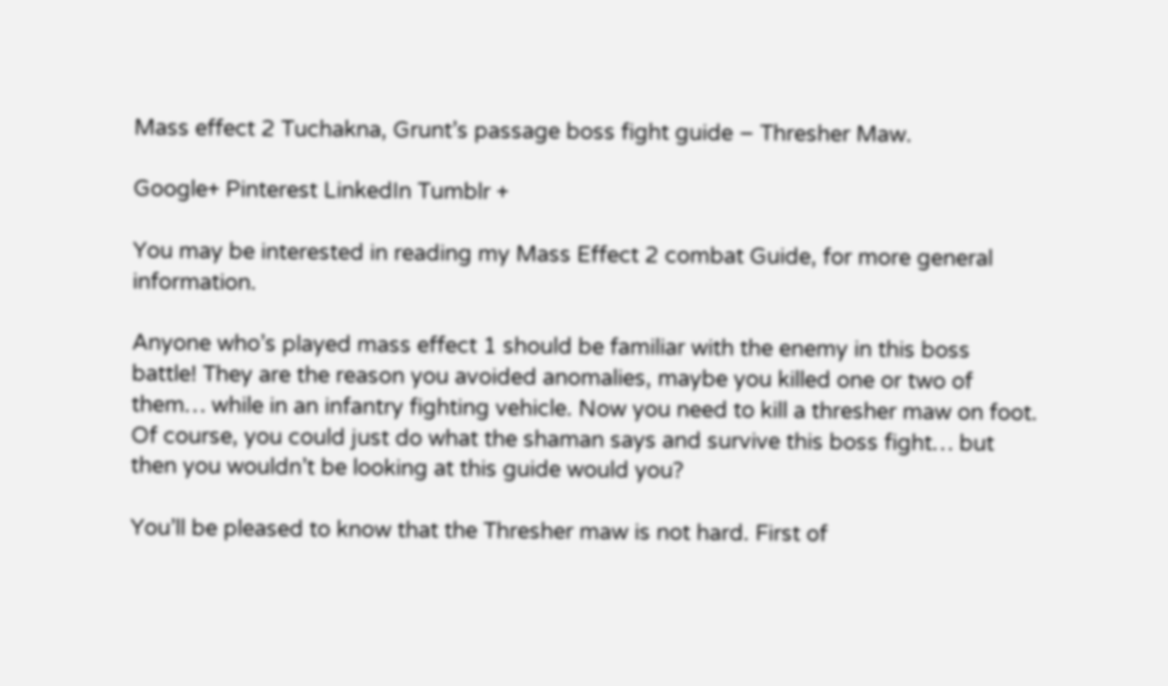Mass effect 2 Tuchakna, Grunt’s passage boss fight guide – Thresher Maw.

Google+ Pinterest LinkedIn Tumblr +

You may be interested in reading my Mass Effect 2 combat Guide, for more general information.

Anyone who’s played mass effect 1 should be familiar with the enemy in this boss battle! They are the reason you avoided anomalies, maybe you killed one or two of them… while in an infantry fighting vehicle. Now you need to kill a thresher maw on foot. Of course, you could just do what the shaman says and survive this boss fight… but then you wouldn’t be looking at this guide would you?

You’ll be pleased to know that the Thresher maw is not hard. First of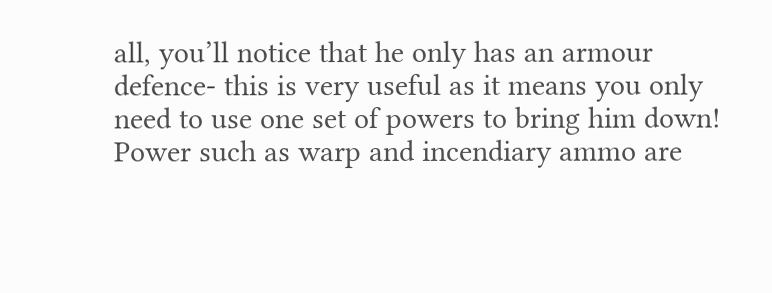all, you’ll notice that he only has an armour defence- this is very useful as it means you only need to use one set of powers to bring him down! Power such as warp and incendiary ammo are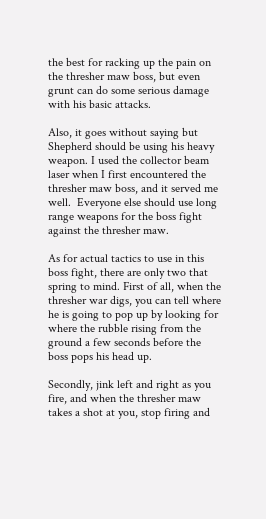the best for racking up the pain on the thresher maw boss, but even grunt can do some serious damage with his basic attacks.

Also, it goes without saying but Shepherd should be using his heavy weapon. I used the collector beam laser when I first encountered the thresher maw boss, and it served me well.  Everyone else should use long range weapons for the boss fight against the thresher maw.

As for actual tactics to use in this boss fight, there are only two that spring to mind. First of all, when the thresher war digs, you can tell where he is going to pop up by looking for where the rubble rising from the ground a few seconds before the boss pops his head up.

Secondly, jink left and right as you fire, and when the thresher maw takes a shot at you, stop firing and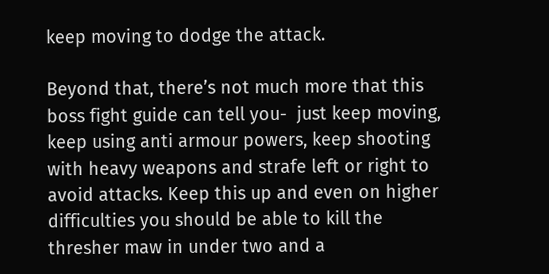keep moving to dodge the attack.

Beyond that, there’s not much more that this boss fight guide can tell you-  just keep moving, keep using anti armour powers, keep shooting with heavy weapons and strafe left or right to avoid attacks. Keep this up and even on higher difficulties you should be able to kill the thresher maw in under two and a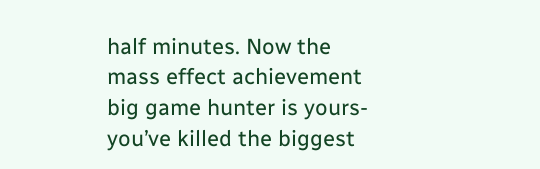half minutes. Now the mass effect achievement big game hunter is yours- you’ve killed the biggest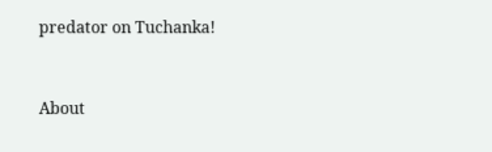predator on Tuchanka!


About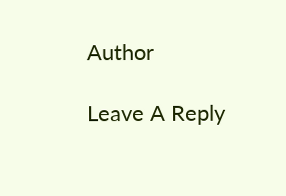Author

Leave A Reply